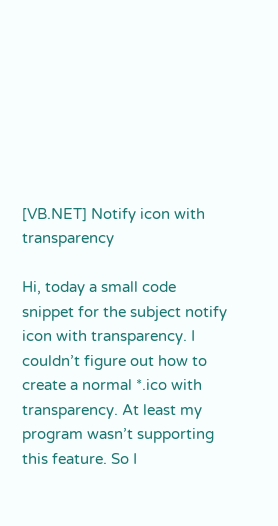[VB.NET] Notify icon with transparency

Hi, today a small code snippet for the subject notify icon with transparency. I couldn’t figure out how to create a normal *.ico with transparency. At least my program wasn’t supporting this feature. So I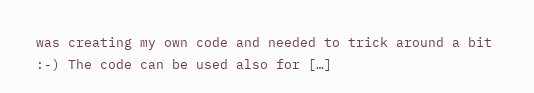was creating my own code and needed to trick around a bit :-) The code can be used also for […]